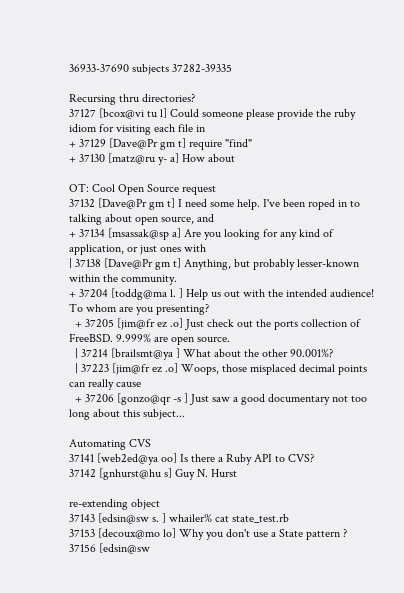36933-37690 subjects 37282-39335

Recursing thru directories?
37127 [bcox@vi tu l] Could someone please provide the ruby idiom for visiting each file in
+ 37129 [Dave@Pr gm t] require "find"
+ 37130 [matz@ru y- a] How about

OT: Cool Open Source request
37132 [Dave@Pr gm t] I need some help. I've been roped in to talking about open source, and
+ 37134 [msassak@sp a] Are you looking for any kind of application, or just ones with
| 37138 [Dave@Pr gm t] Anything, but probably lesser-known within the community.
+ 37204 [toddg@ma l. ] Help us out with the intended audience!  To whom are you presenting?
  + 37205 [jim@fr ez .o] Just check out the ports collection of FreeBSD. 9.999% are open source.
  | 37214 [brailsmt@ya ] What about the other 90.001%?
  | 37223 [jim@fr ez .o] Woops, those misplaced decimal points can really cause
  + 37206 [gonzo@qr -s ] Just saw a good documentary not too long about this subject...

Automating CVS
37141 [web2ed@ya oo] Is there a Ruby API to CVS?
37142 [gnhurst@hu s] Guy N. Hurst

re-extending object
37143 [edsin@sw s. ] whailer% cat state_test.rb
37153 [decoux@mo lo] Why you don't use a State pattern ?
37156 [edsin@sw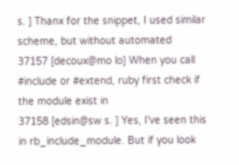s. ] Thanx for the snippet, I used similar scheme, but without automated
37157 [decoux@mo lo] When you call #include or #extend, ruby first check if the module exist in
37158 [edsin@sw s. ] Yes, I've seen this in rb_include_module. But if you look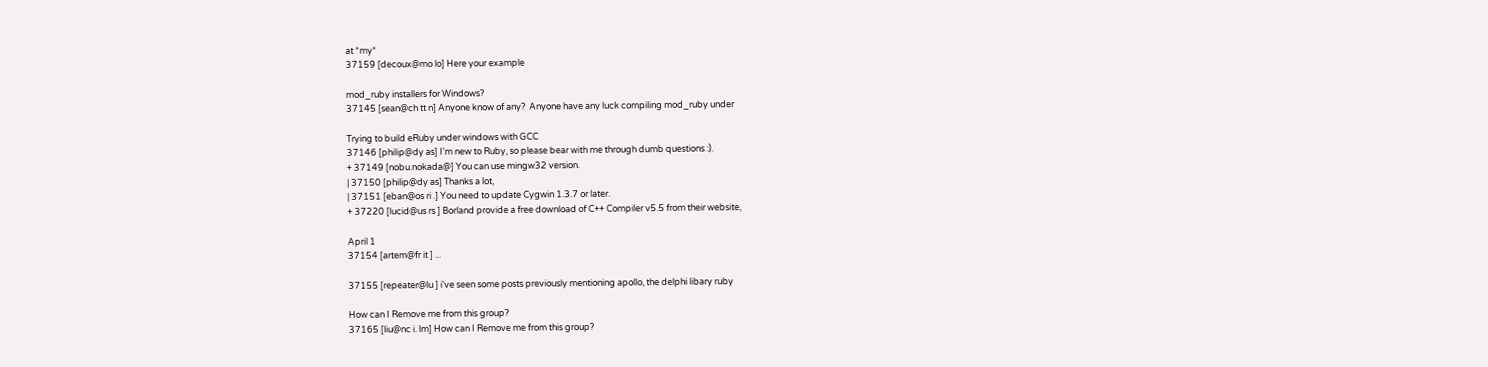at *my*
37159 [decoux@mo lo] Here your example

mod_ruby installers for Windows?
37145 [sean@ch tt n] Anyone know of any?  Anyone have any luck compiling mod_ruby under

Trying to build eRuby under windows with GCC
37146 [philip@dy as] I'm new to Ruby, so please bear with me through dumb questions :).
+ 37149 [nobu.nokada@] You can use mingw32 version.
| 37150 [philip@dy as] Thanks a lot,
| 37151 [eban@os ri .] You need to update Cygwin 1.3.7 or later.
+ 37220 [lucid@us rs ] Borland provide a free download of C++ Compiler v5.5 from their website,

April 1
37154 [artem@fr it ] ...

37155 [repeater@lu ] i've seen some posts previously mentioning apollo, the delphi libary ruby

How can I Remove me from this group?
37165 [liu@nc i. lm] How can I Remove me from this group?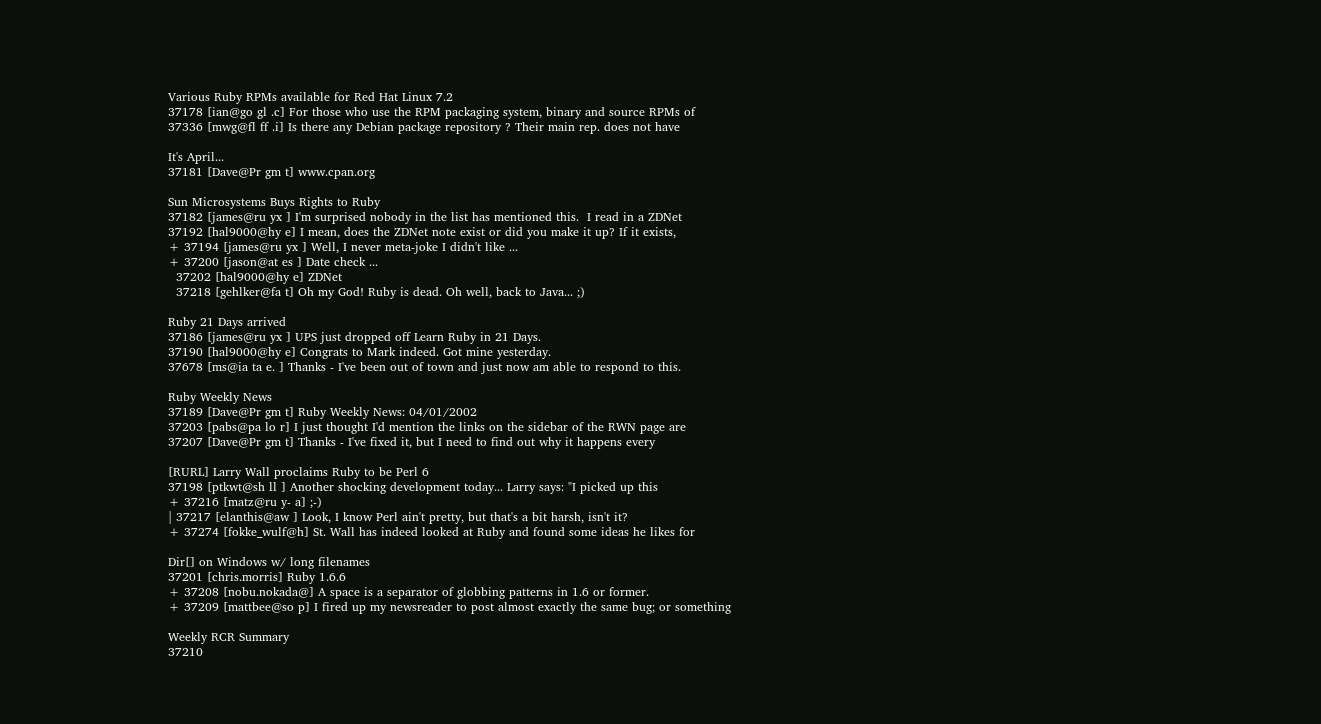Various Ruby RPMs available for Red Hat Linux 7.2
37178 [ian@go gl .c] For those who use the RPM packaging system, binary and source RPMs of
37336 [mwg@fl ff .i] Is there any Debian package repository ? Their main rep. does not have

It's April...
37181 [Dave@Pr gm t] www.cpan.org

Sun Microsystems Buys Rights to Ruby
37182 [james@ru yx ] I'm surprised nobody in the list has mentioned this.  I read in a ZDNet
37192 [hal9000@hy e] I mean, does the ZDNet note exist or did you make it up? If it exists,
+ 37194 [james@ru yx ] Well, I never meta-joke I didn't like ...
+ 37200 [jason@at es ] Date check ...
  37202 [hal9000@hy e] ZDNet
  37218 [gehlker@fa t] Oh my God! Ruby is dead. Oh well, back to Java... ;)

Ruby 21 Days arrived
37186 [james@ru yx ] UPS just dropped off Learn Ruby in 21 Days.
37190 [hal9000@hy e] Congrats to Mark indeed. Got mine yesterday.
37678 [ms@ia ta e. ] Thanks - I've been out of town and just now am able to respond to this.

Ruby Weekly News
37189 [Dave@Pr gm t] Ruby Weekly News: 04/01/2002
37203 [pabs@pa lo r] I just thought I'd mention the links on the sidebar of the RWN page are
37207 [Dave@Pr gm t] Thanks - I've fixed it, but I need to find out why it happens every

[RURL] Larry Wall proclaims Ruby to be Perl 6
37198 [ptkwt@sh ll ] Another shocking development today... Larry says: "I picked up this
+ 37216 [matz@ru y- a] ;-)
| 37217 [elanthis@aw ] Look, I know Perl ain't pretty, but that's a bit harsh, isn't it?
+ 37274 [fokke_wulf@h] St. Wall has indeed looked at Ruby and found some ideas he likes for

Dir[] on Windows w/ long filenames
37201 [chris.morris] Ruby 1.6.6
+ 37208 [nobu.nokada@] A space is a separator of globbing patterns in 1.6 or former.
+ 37209 [mattbee@so p] I fired up my newsreader to post almost exactly the same bug; or something

Weekly RCR Summary
37210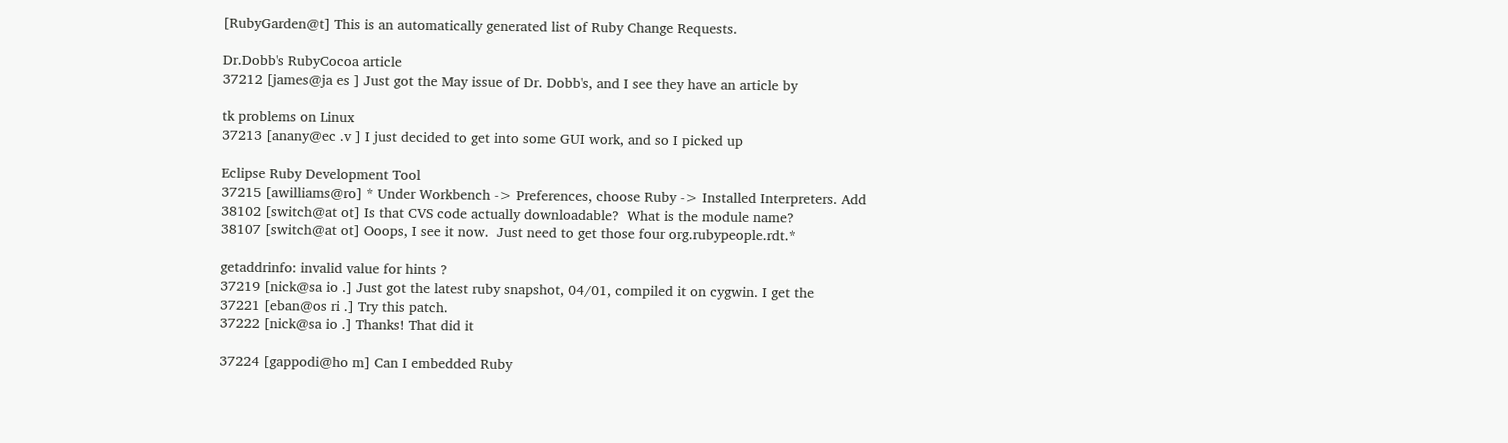[RubyGarden@t] This is an automatically generated list of Ruby Change Requests.

Dr.Dobb's RubyCocoa article
37212 [james@ja es ] Just got the May issue of Dr. Dobb's, and I see they have an article by

tk problems on Linux
37213 [anany@ec .v ] I just decided to get into some GUI work, and so I picked up

Eclipse Ruby Development Tool
37215 [awilliams@ro] * Under Workbench -> Preferences, choose Ruby -> Installed Interpreters. Add
38102 [switch@at ot] Is that CVS code actually downloadable?  What is the module name?
38107 [switch@at ot] Ooops, I see it now.  Just need to get those four org.rubypeople.rdt.*

getaddrinfo: invalid value for hints ?
37219 [nick@sa io .] Just got the latest ruby snapshot, 04/01, compiled it on cygwin. I get the
37221 [eban@os ri .] Try this patch.
37222 [nick@sa io .] Thanks! That did it

37224 [gappodi@ho m] Can I embedded Ruby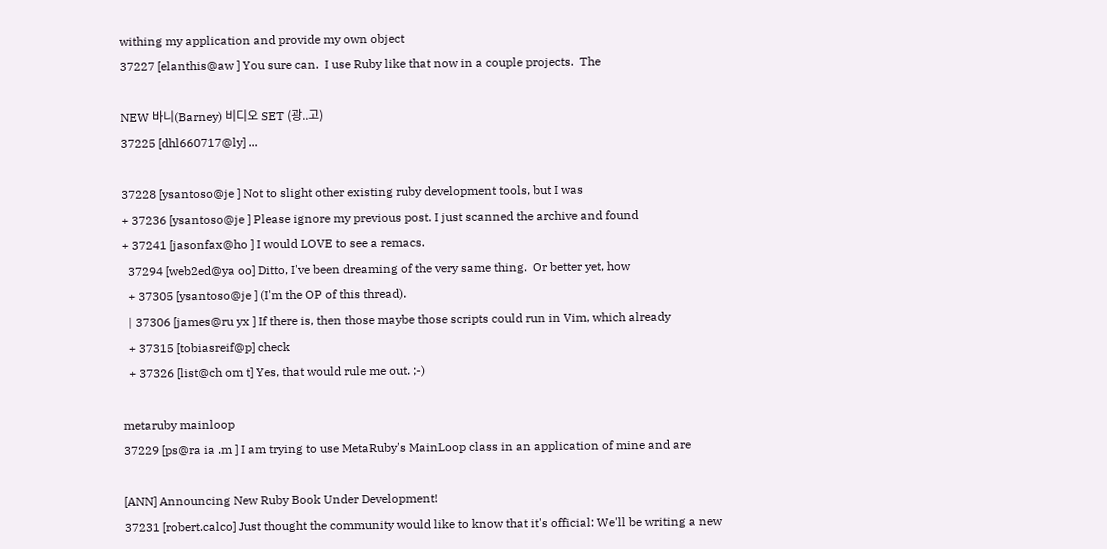withing my application and provide my own object
37227 [elanthis@aw ] You sure can.  I use Ruby like that now in a couple projects.  The

NEW 바니(Barney) 비디오 SET (광..고)
37225 [dhl660717@ly] ...

37228 [ysantoso@je ] Not to slight other existing ruby development tools, but I was
+ 37236 [ysantoso@je ] Please ignore my previous post. I just scanned the archive and found
+ 37241 [jasonfax@ho ] I would LOVE to see a remacs.
  37294 [web2ed@ya oo] Ditto, I've been dreaming of the very same thing.  Or better yet, how
  + 37305 [ysantoso@je ] (I'm the OP of this thread).
  | 37306 [james@ru yx ] If there is, then those maybe those scripts could run in Vim, which already
  + 37315 [tobiasreif@p] check
  + 37326 [list@ch om t] Yes, that would rule me out. ;-)

metaruby mainloop
37229 [ps@ra ia .m ] I am trying to use MetaRuby's MainLoop class in an application of mine and are

[ANN] Announcing New Ruby Book Under Development!
37231 [robert.calco] Just thought the community would like to know that it's official: We'll be writing a new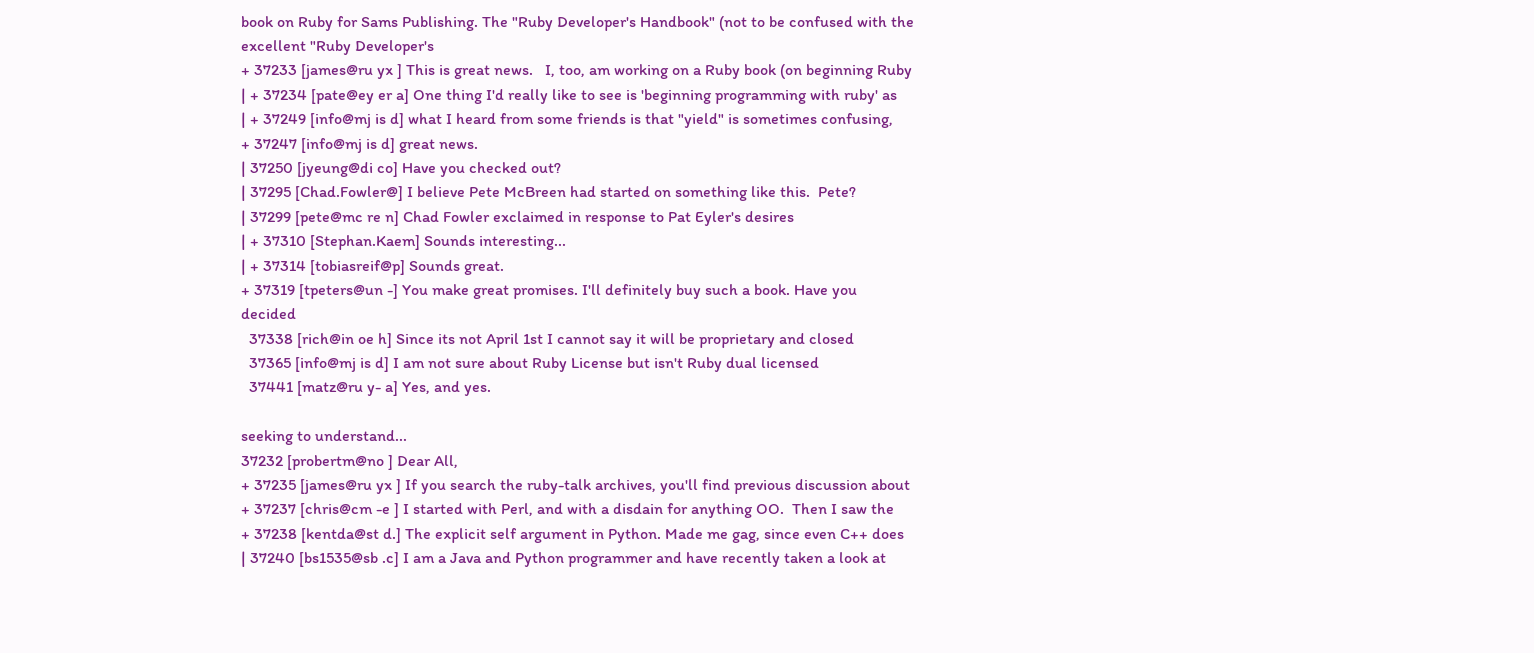book on Ruby for Sams Publishing. The "Ruby Developer's Handbook" (not to be confused with the excellent "Ruby Developer's
+ 37233 [james@ru yx ] This is great news.   I, too, am working on a Ruby book (on beginning Ruby
| + 37234 [pate@ey er a] One thing I'd really like to see is 'beginning programming with ruby' as
| + 37249 [info@mj is d] what I heard from some friends is that "yield" is sometimes confusing,
+ 37247 [info@mj is d] great news.
| 37250 [jyeung@di co] Have you checked out?
| 37295 [Chad.Fowler@] I believe Pete McBreen had started on something like this.  Pete?
| 37299 [pete@mc re n] Chad Fowler exclaimed in response to Pat Eyler's desires
| + 37310 [Stephan.Kaem] Sounds interesting...
| + 37314 [tobiasreif@p] Sounds great.
+ 37319 [tpeters@un -] You make great promises. I'll definitely buy such a book. Have you decided
  37338 [rich@in oe h] Since its not April 1st I cannot say it will be proprietary and closed
  37365 [info@mj is d] I am not sure about Ruby License but isn't Ruby dual licensed
  37441 [matz@ru y- a] Yes, and yes.

seeking to understand...
37232 [probertm@no ] Dear All,
+ 37235 [james@ru yx ] If you search the ruby-talk archives, you'll find previous discussion about
+ 37237 [chris@cm -e ] I started with Perl, and with a disdain for anything OO.  Then I saw the
+ 37238 [kentda@st d.] The explicit self argument in Python. Made me gag, since even C++ does
| 37240 [bs1535@sb .c] I am a Java and Python programmer and have recently taken a look at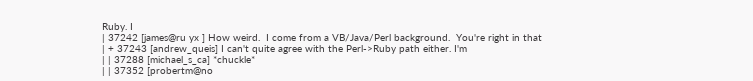Ruby. I
| 37242 [james@ru yx ] How weird.  I come from a VB/Java/Perl background.  You're right in that
| + 37243 [andrew_queis] I can't quite agree with the Perl->Ruby path either. I'm
| | 37288 [michael_s_ca] *chuckle*
| | 37352 [probertm@no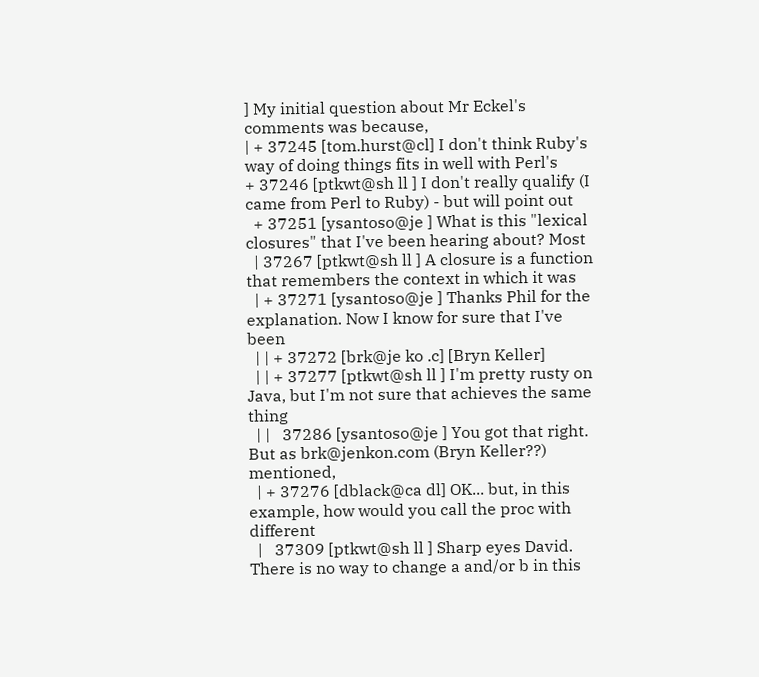] My initial question about Mr Eckel's comments was because,
| + 37245 [tom.hurst@cl] I don't think Ruby's way of doing things fits in well with Perl's
+ 37246 [ptkwt@sh ll ] I don't really qualify (I came from Perl to Ruby) - but will point out
  + 37251 [ysantoso@je ] What is this "lexical closures" that I've been hearing about? Most
  | 37267 [ptkwt@sh ll ] A closure is a function that remembers the context in which it was
  | + 37271 [ysantoso@je ] Thanks Phil for the explanation. Now I know for sure that I've been
  | | + 37272 [brk@je ko .c] [Bryn Keller]
  | | + 37277 [ptkwt@sh ll ] I'm pretty rusty on Java, but I'm not sure that achieves the same thing
  | |   37286 [ysantoso@je ] You got that right. But as brk@jenkon.com (Bryn Keller??) mentioned,
  | + 37276 [dblack@ca dl] OK... but, in this example, how would you call the proc with different
  |   37309 [ptkwt@sh ll ] Sharp eyes David.  There is no way to change a and/or b in this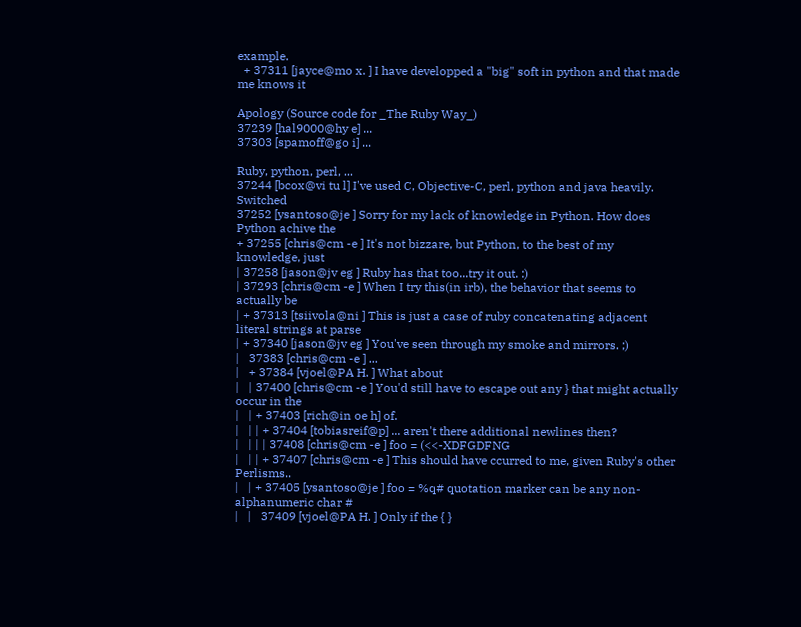example.
  + 37311 [jayce@mo x. ] I have developped a "big" soft in python and that made me knows it

Apology (Source code for _The Ruby Way_)
37239 [hal9000@hy e] ...
37303 [spamoff@go i] ...

Ruby, python, perl, ...
37244 [bcox@vi tu l] I've used C, Objective-C, perl, python and java heavily. Switched
37252 [ysantoso@je ] Sorry for my lack of knowledge in Python. How does Python achive the
+ 37255 [chris@cm -e ] It's not bizzare, but Python, to the best of my knowledge, just
| 37258 [jason@jv eg ] Ruby has that too...try it out. :)
| 37293 [chris@cm -e ] When I try this(in irb), the behavior that seems to actually be
| + 37313 [tsiivola@ni ] This is just a case of ruby concatenating adjacent literal strings at parse
| + 37340 [jason@jv eg ] You've seen through my smoke and mirrors. ;)
|   37383 [chris@cm -e ] ...
|   + 37384 [vjoel@PA H. ] What about
|   | 37400 [chris@cm -e ] You'd still have to escape out any } that might actually occur in the
|   | + 37403 [rich@in oe h] of.
|   | | + 37404 [tobiasreif@p] ... aren't there additional newlines then?
|   | | | 37408 [chris@cm -e ] foo = (<<-XDFGDFNG
|   | | + 37407 [chris@cm -e ] This should have ccurred to me, given Ruby's other Perlisms..
|   | + 37405 [ysantoso@je ] foo = %q# quotation marker can be any non-alphanumeric char #
|   |   37409 [vjoel@PA H. ] Only if the { }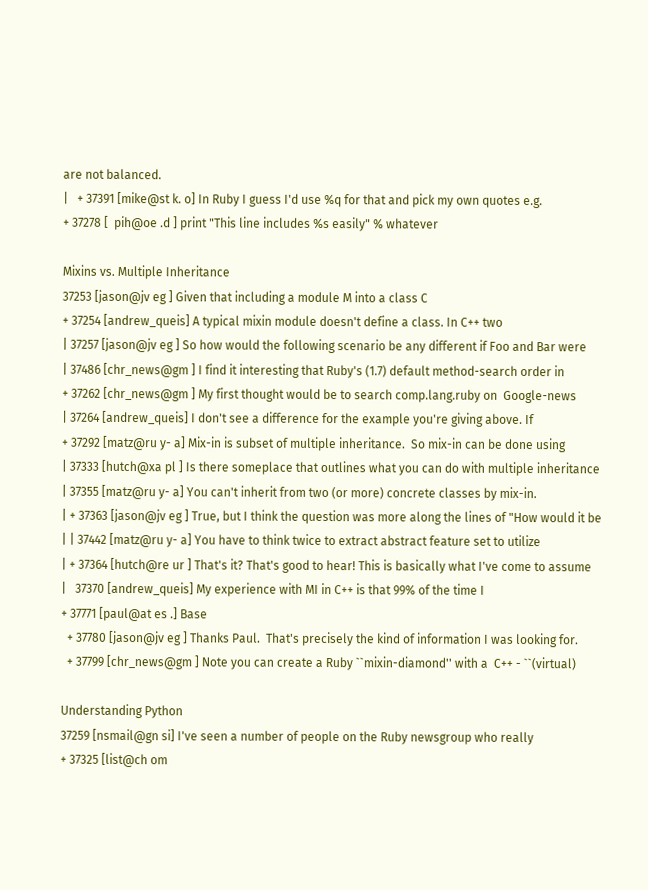are not balanced.
|   + 37391 [mike@st k. o] In Ruby I guess I'd use %q for that and pick my own quotes e.g.
+ 37278 [  pih@oe .d ] print "This line includes %s easily" % whatever

Mixins vs. Multiple Inheritance
37253 [jason@jv eg ] Given that including a module M into a class C
+ 37254 [andrew_queis] A typical mixin module doesn't define a class. In C++ two
| 37257 [jason@jv eg ] So how would the following scenario be any different if Foo and Bar were
| 37486 [chr_news@gm ] I find it interesting that Ruby's (1.7) default method-search order in
+ 37262 [chr_news@gm ] My first thought would be to search comp.lang.ruby on  Google-news
| 37264 [andrew_queis] I don't see a difference for the example you're giving above. If
+ 37292 [matz@ru y- a] Mix-in is subset of multiple inheritance.  So mix-in can be done using
| 37333 [hutch@xa pl ] Is there someplace that outlines what you can do with multiple inheritance
| 37355 [matz@ru y- a] You can't inherit from two (or more) concrete classes by mix-in.
| + 37363 [jason@jv eg ] True, but I think the question was more along the lines of "How would it be
| | 37442 [matz@ru y- a] You have to think twice to extract abstract feature set to utilize
| + 37364 [hutch@re ur ] That's it? That's good to hear! This is basically what I've come to assume
|   37370 [andrew_queis] My experience with MI in C++ is that 99% of the time I
+ 37771 [paul@at es .] Base
  + 37780 [jason@jv eg ] Thanks Paul.  That's precisely the kind of information I was looking for.
  + 37799 [chr_news@gm ] Note you can create a Ruby ``mixin-diamond'' with a  C++ - ``(virtual)

Understanding Python
37259 [nsmail@gn si] I've seen a number of people on the Ruby newsgroup who really
+ 37325 [list@ch om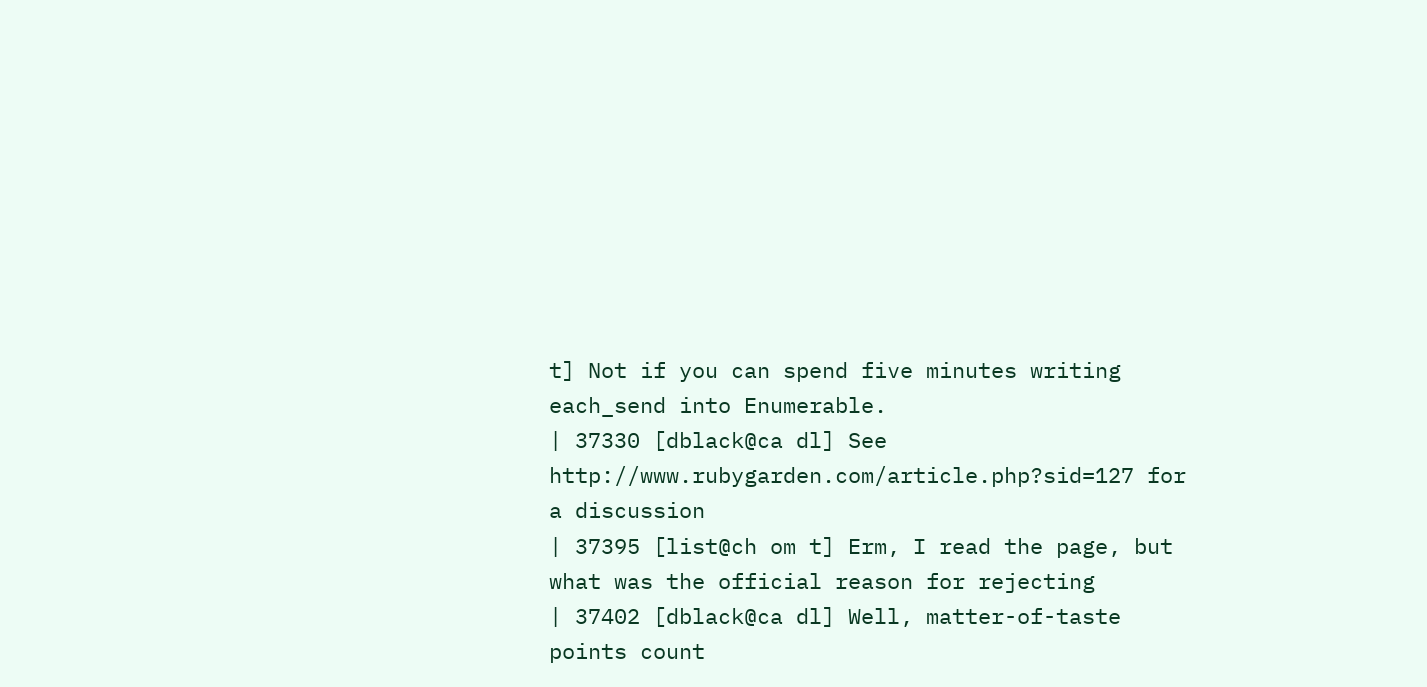t] Not if you can spend five minutes writing each_send into Enumerable.
| 37330 [dblack@ca dl] See http://www.rubygarden.com/article.php?sid=127 for a discussion
| 37395 [list@ch om t] Erm, I read the page, but what was the official reason for rejecting
| 37402 [dblack@ca dl] Well, matter-of-taste points count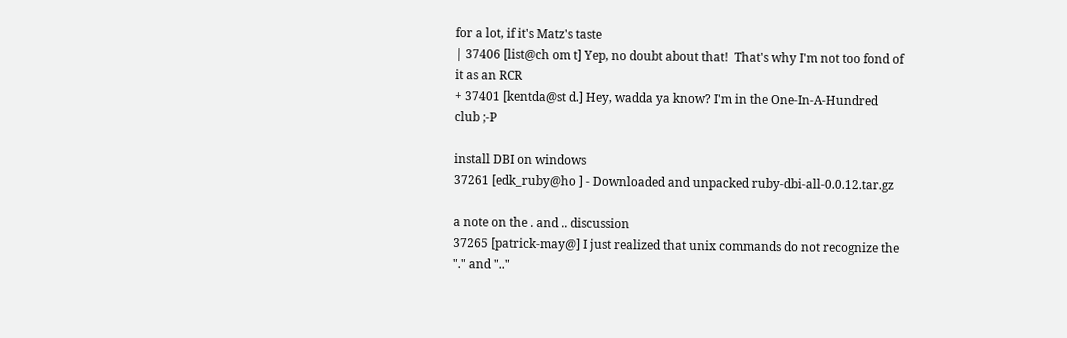for a lot, if it's Matz's taste
| 37406 [list@ch om t] Yep, no doubt about that!  That's why I'm not too fond of it as an RCR
+ 37401 [kentda@st d.] Hey, wadda ya know? I'm in the One-In-A-Hundred club ;-P

install DBI on windows
37261 [edk_ruby@ho ] - Downloaded and unpacked ruby-dbi-all-0.0.12.tar.gz

a note on the . and .. discussion
37265 [patrick-may@] I just realized that unix commands do not recognize the "." and ".."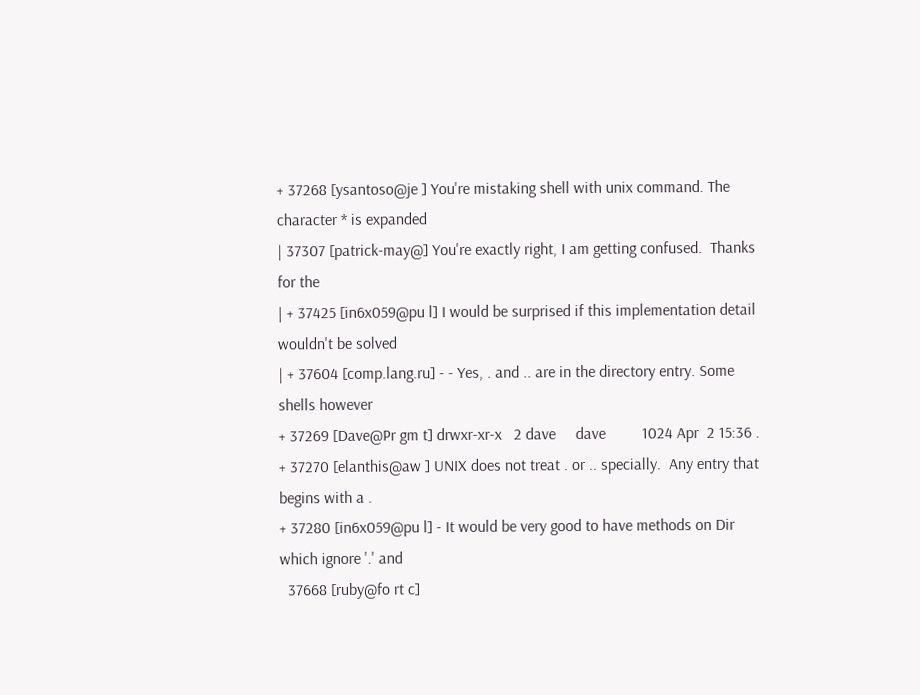+ 37268 [ysantoso@je ] You're mistaking shell with unix command. The character * is expanded
| 37307 [patrick-may@] You're exactly right, I am getting confused.  Thanks for the
| + 37425 [in6x059@pu l] I would be surprised if this implementation detail wouldn't be solved
| + 37604 [comp.lang.ru] - - Yes, . and .. are in the directory entry. Some shells however
+ 37269 [Dave@Pr gm t] drwxr-xr-x   2 dave     dave         1024 Apr  2 15:36 .
+ 37270 [elanthis@aw ] UNIX does not treat . or .. specially.  Any entry that begins with a .
+ 37280 [in6x059@pu l] - It would be very good to have methods on Dir which ignore '.' and
  37668 [ruby@fo rt c]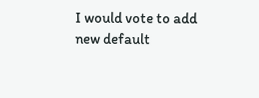I would vote to add new default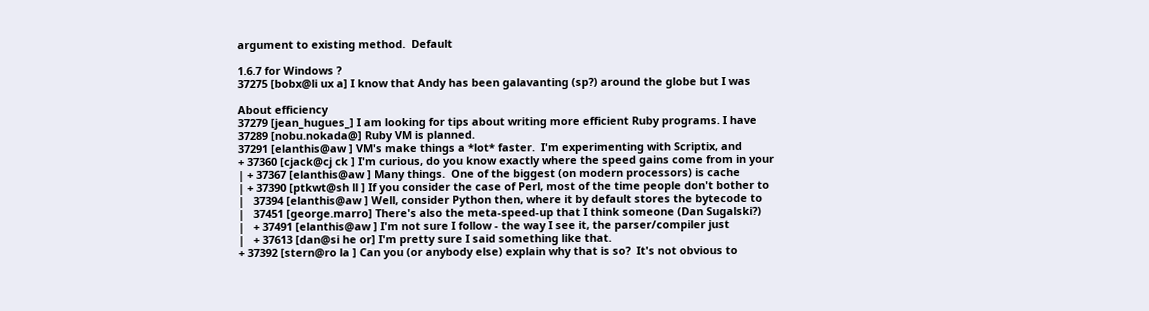argument to existing method.  Default

1.6.7 for Windows ?
37275 [bobx@li ux a] I know that Andy has been galavanting (sp?) around the globe but I was

About efficiency
37279 [jean_hugues_] I am looking for tips about writing more efficient Ruby programs. I have
37289 [nobu.nokada@] Ruby VM is planned.
37291 [elanthis@aw ] VM's make things a *lot* faster.  I'm experimenting with Scriptix, and
+ 37360 [cjack@cj ck ] I'm curious, do you know exactly where the speed gains come from in your
| + 37367 [elanthis@aw ] Many things.  One of the biggest (on modern processors) is cache
| + 37390 [ptkwt@sh ll ] If you consider the case of Perl, most of the time people don't bother to
|   37394 [elanthis@aw ] Well, consider Python then, where it by default stores the bytecode to
|   37451 [george.marro] There's also the meta-speed-up that I think someone (Dan Sugalski?)
|   + 37491 [elanthis@aw ] I'm not sure I follow - the way I see it, the parser/compiler just
|   + 37613 [dan@si he or] I'm pretty sure I said something like that.
+ 37392 [stern@ro la ] Can you (or anybody else) explain why that is so?  It's not obvious to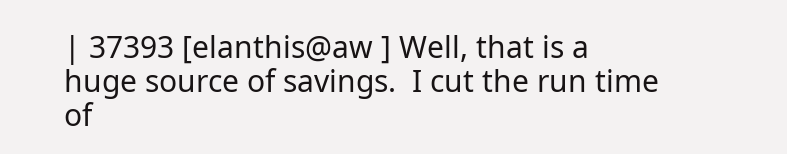| 37393 [elanthis@aw ] Well, that is a huge source of savings.  I cut the run time of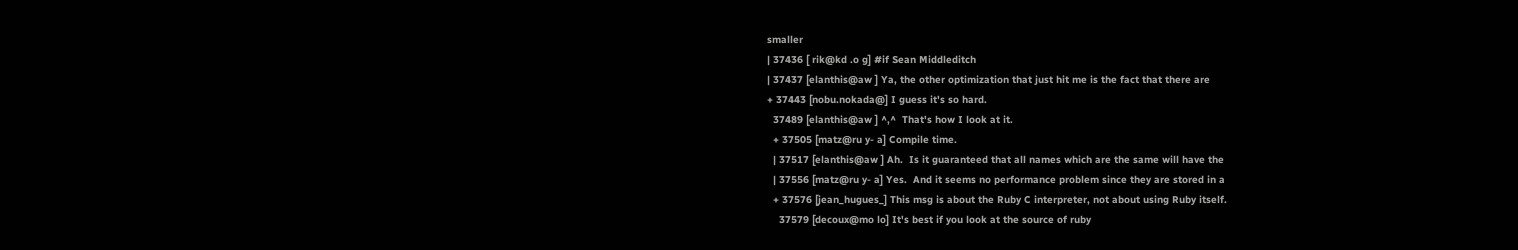smaller
| 37436 [ rik@kd .o g] #if Sean Middleditch
| 37437 [elanthis@aw ] Ya, the other optimization that just hit me is the fact that there are
+ 37443 [nobu.nokada@] I guess it's so hard.
  37489 [elanthis@aw ] ^,^  That's how I look at it.
  + 37505 [matz@ru y- a] Compile time.
  | 37517 [elanthis@aw ] Ah.  Is it guaranteed that all names which are the same will have the
  | 37556 [matz@ru y- a] Yes.  And it seems no performance problem since they are stored in a
  + 37576 [jean_hugues_] This msg is about the Ruby C interpreter, not about using Ruby itself.
    37579 [decoux@mo lo] It's best if you look at the source of ruby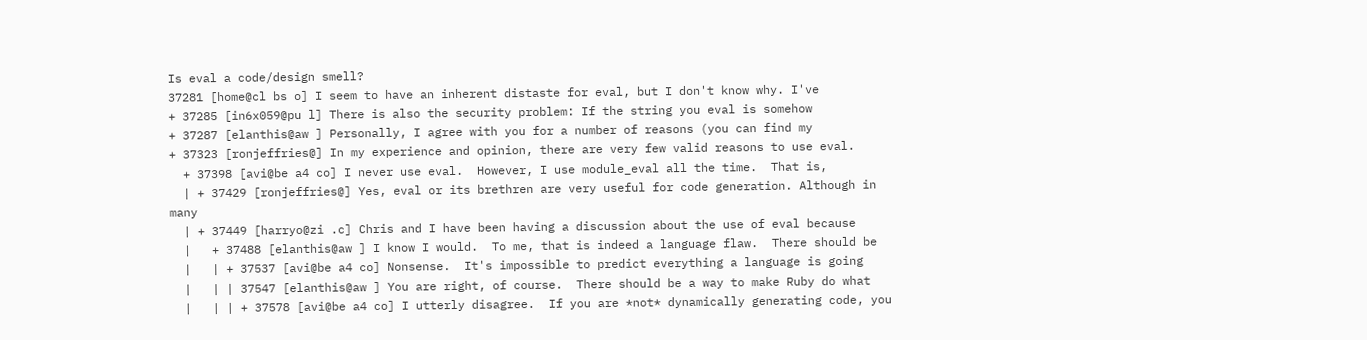Is eval a code/design smell?
37281 [home@cl bs o] I seem to have an inherent distaste for eval, but I don't know why. I've
+ 37285 [in6x059@pu l] There is also the security problem: If the string you eval is somehow
+ 37287 [elanthis@aw ] Personally, I agree with you for a number of reasons (you can find my
+ 37323 [ronjeffries@] In my experience and opinion, there are very few valid reasons to use eval.
  + 37398 [avi@be a4 co] I never use eval.  However, I use module_eval all the time.  That is,
  | + 37429 [ronjeffries@] Yes, eval or its brethren are very useful for code generation. Although in many
  | + 37449 [harryo@zi .c] Chris and I have been having a discussion about the use of eval because
  |   + 37488 [elanthis@aw ] I know I would.  To me, that is indeed a language flaw.  There should be
  |   | + 37537 [avi@be a4 co] Nonsense.  It's impossible to predict everything a language is going
  |   | | 37547 [elanthis@aw ] You are right, of course.  There should be a way to make Ruby do what
  |   | | + 37578 [avi@be a4 co] I utterly disagree.  If you are *not* dynamically generating code, you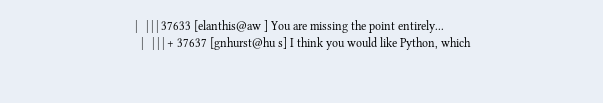|   | | | 37633 [elanthis@aw ] You are missing the point entirely...
  |   | | | + 37637 [gnhurst@hu s] I think you would like Python, which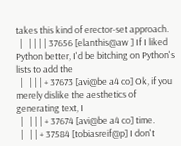takes this kind of erector-set approach.
  |   | | | | 37656 [elanthis@aw ] If I liked Python better, I'd be bitching on Python's lists to add the
  |   | | | + 37673 [avi@be a4 co] Ok, if you merely dislike the aesthetics of generating text, I
  |   | | | + 37674 [avi@be a4 co] time.
  |   | | + 37584 [tobiasreif@p] I don't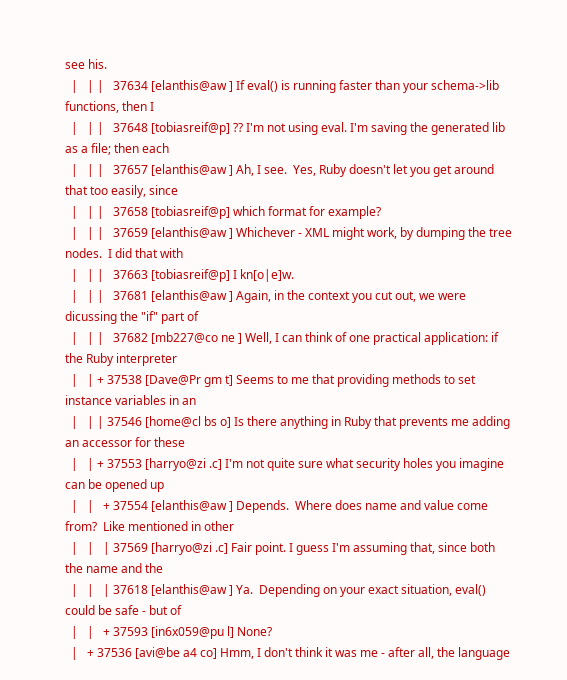see his.
  |   | |   37634 [elanthis@aw ] If eval() is running faster than your schema->lib functions, then I
  |   | |   37648 [tobiasreif@p] ?? I'm not using eval. I'm saving the generated lib as a file; then each
  |   | |   37657 [elanthis@aw ] Ah, I see.  Yes, Ruby doesn't let you get around that too easily, since
  |   | |   37658 [tobiasreif@p] which format for example?
  |   | |   37659 [elanthis@aw ] Whichever - XML might work, by dumping the tree nodes.  I did that with
  |   | |   37663 [tobiasreif@p] I kn[o|e]w.
  |   | |   37681 [elanthis@aw ] Again, in the context you cut out, we were dicussing the "if" part of
  |   | |   37682 [mb227@co ne ] Well, I can think of one practical application: if the Ruby interpreter
  |   | + 37538 [Dave@Pr gm t] Seems to me that providing methods to set instance variables in an
  |   | | 37546 [home@cl bs o] Is there anything in Ruby that prevents me adding an accessor for these
  |   | + 37553 [harryo@zi .c] I'm not quite sure what security holes you imagine can be opened up
  |   |   + 37554 [elanthis@aw ] Depends.  Where does name and value come from?  Like mentioned in other
  |   |   | 37569 [harryo@zi .c] Fair point. I guess I'm assuming that, since both the name and the
  |   |   | 37618 [elanthis@aw ] Ya.  Depending on your exact situation, eval() could be safe - but of
  |   |   + 37593 [in6x059@pu l] None?
  |   + 37536 [avi@be a4 co] Hmm, I don't think it was me - after all, the language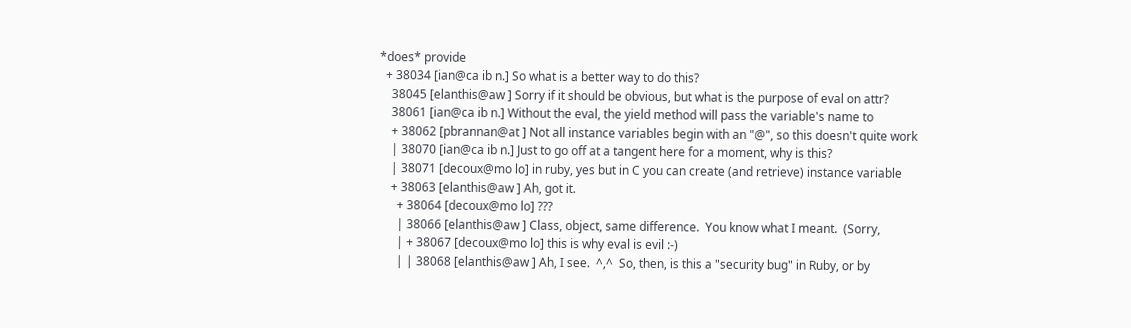*does* provide
  + 38034 [ian@ca ib n.] So what is a better way to do this?
    38045 [elanthis@aw ] Sorry if it should be obvious, but what is the purpose of eval on attr?
    38061 [ian@ca ib n.] Without the eval, the yield method will pass the variable's name to
    + 38062 [pbrannan@at ] Not all instance variables begin with an "@", so this doesn't quite work
    | 38070 [ian@ca ib n.] Just to go off at a tangent here for a moment, why is this?
    | 38071 [decoux@mo lo] in ruby, yes but in C you can create (and retrieve) instance variable
    + 38063 [elanthis@aw ] Ah, got it.
      + 38064 [decoux@mo lo] ???
      | 38066 [elanthis@aw ] Class, object, same difference.  You know what I meant.  (Sorry,
      | + 38067 [decoux@mo lo] this is why eval is evil :-)
      | | 38068 [elanthis@aw ] Ah, I see.  ^,^  So, then, is this a "security bug" in Ruby, or by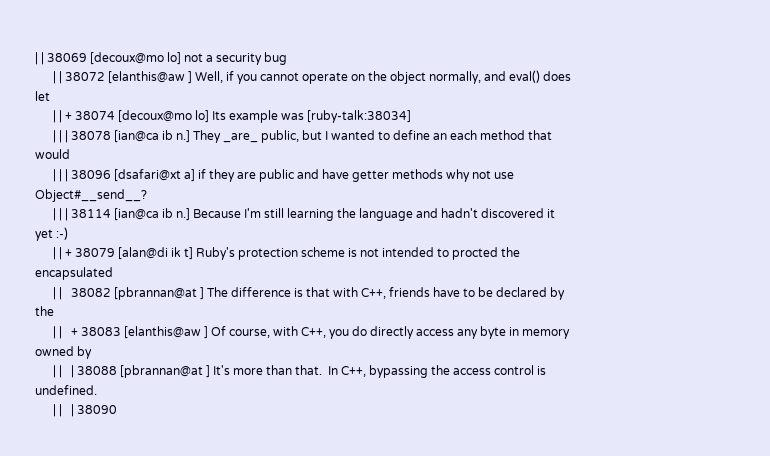| | 38069 [decoux@mo lo] not a security bug
      | | 38072 [elanthis@aw ] Well, if you cannot operate on the object normally, and eval() does let
      | | + 38074 [decoux@mo lo] Its example was [ruby-talk:38034]
      | | | 38078 [ian@ca ib n.] They _are_ public, but I wanted to define an each method that would
      | | | 38096 [dsafari@xt a] if they are public and have getter methods why not use Object#__send__?
      | | | 38114 [ian@ca ib n.] Because I'm still learning the language and hadn't discovered it yet :-)
      | | + 38079 [alan@di ik t] Ruby's protection scheme is not intended to procted the encapsulated
      | |   38082 [pbrannan@at ] The difference is that with C++, friends have to be declared by the
      | |   + 38083 [elanthis@aw ] Of course, with C++, you do directly access any byte in memory owned by
      | |   | 38088 [pbrannan@at ] It's more than that.  In C++, bypassing the access control is undefined.
      | |   | 38090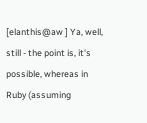[elanthis@aw ] Ya, well, still - the point is, it's possible, whereas in Ruby (assuming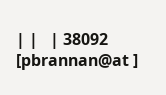| |   | 38092 [pbrannan@at ]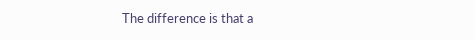The difference is that a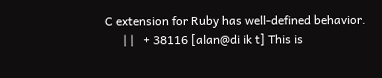C extension for Ruby has well-defined behavior.
      | |   + 38116 [alan@di ik t] This is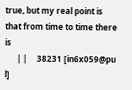true, but my real point is that from time to time there is
      | |     38231 [in6x059@pu l]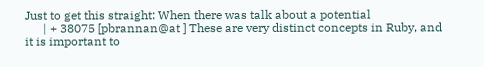Just to get this straight: When there was talk about a potential
      | + 38075 [pbrannan@at ] These are very distinct concepts in Ruby, and it is important to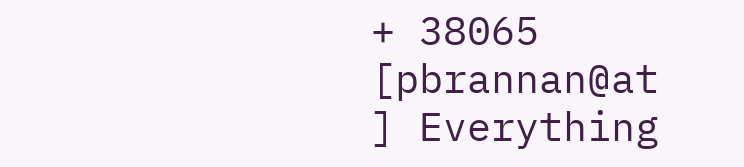+ 38065 [pbrannan@at ] Everything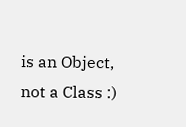is an Object, not a Class :)